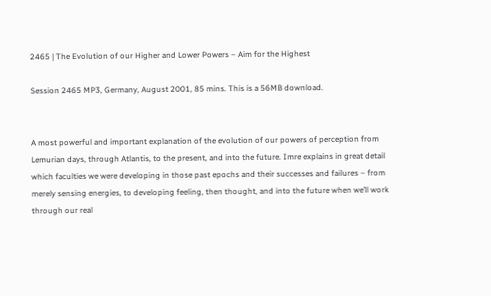2465 | The Evolution of our Higher and Lower Powers – Aim for the Highest

Session 2465 MP3, Germany, August 2001, 85 mins. This is a 56MB download.


A most powerful and important explanation of the evolution of our powers of perception from Lemurian days, through Atlantis, to the present, and into the future. Imre explains in great detail which faculties we were developing in those past epochs and their successes and failures – from merely sensing energies, to developing feeling, then thought, and into the future when we’ll work through our real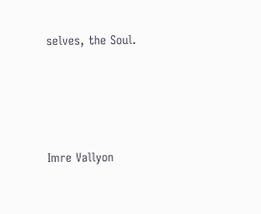selves, the Soul.




Imre Vallyon